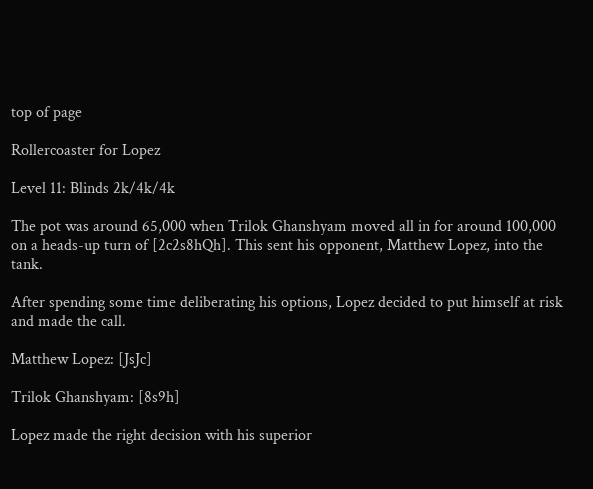top of page

Rollercoaster for Lopez

Level 11: Blinds 2k/4k/4k

The pot was around 65,000 when Trilok Ghanshyam moved all in for around 100,000 on a heads-up turn of [2c2s8hQh]. This sent his opponent, Matthew Lopez, into the tank.

After spending some time deliberating his options, Lopez decided to put himself at risk and made the call.

Matthew Lopez: [JsJc]

Trilok Ghanshyam: [8s9h]

Lopez made the right decision with his superior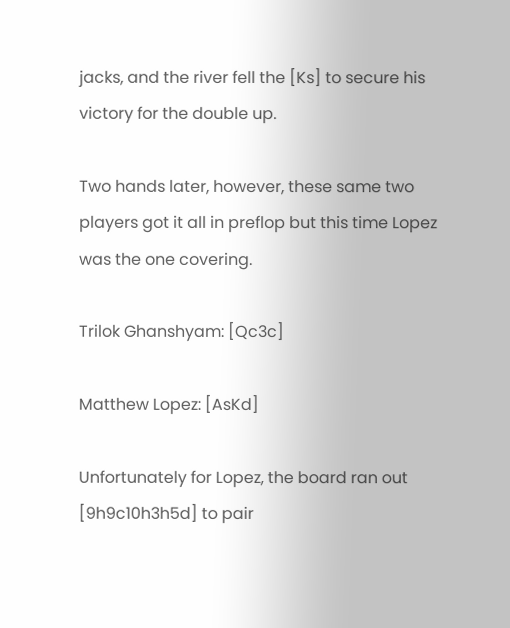jacks, and the river fell the [Ks] to secure his victory for the double up.

Two hands later, however, these same two players got it all in preflop but this time Lopez was the one covering.

Trilok Ghanshyam: [Qc3c]

Matthew Lopez: [AsKd]

Unfortunately for Lopez, the board ran out [9h9c10h3h5d] to pair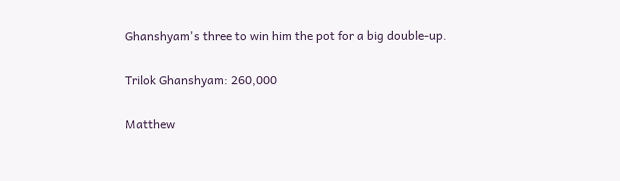Ghanshyam's three to win him the pot for a big double-up.

Trilok Ghanshyam: 260,000

Matthew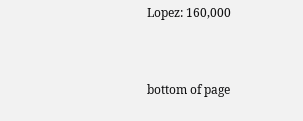Lopez: 160,000


bottom of page